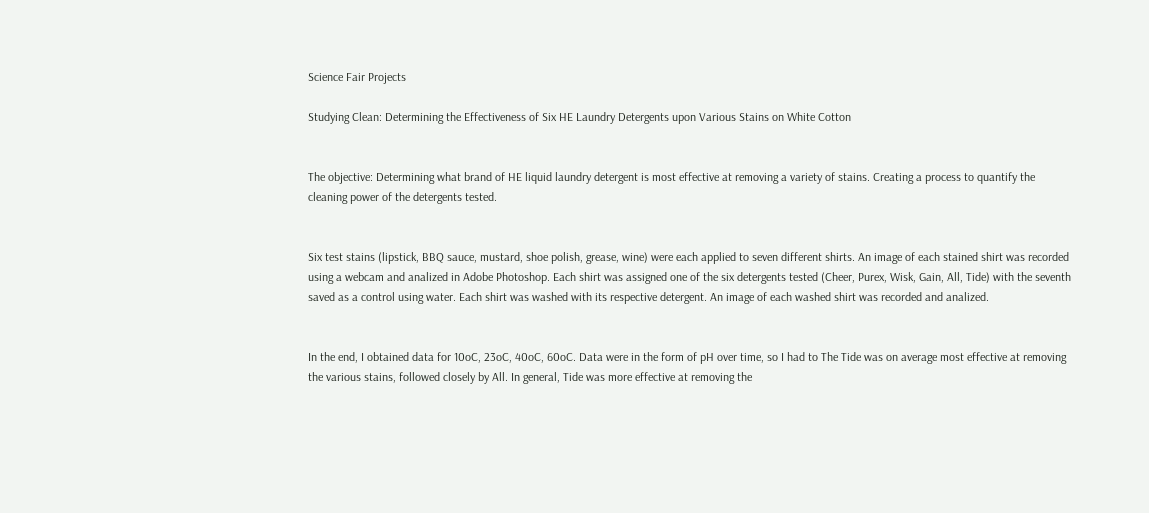Science Fair Projects

Studying Clean: Determining the Effectiveness of Six HE Laundry Detergents upon Various Stains on White Cotton


The objective: Determining what brand of HE liquid laundry detergent is most effective at removing a variety of stains. Creating a process to quantify the cleaning power of the detergents tested.


Six test stains (lipstick, BBQ sauce, mustard, shoe polish, grease, wine) were each applied to seven different shirts. An image of each stained shirt was recorded using a webcam and analized in Adobe Photoshop. Each shirt was assigned one of the six detergents tested (Cheer, Purex, Wisk, Gain, All, Tide) with the seventh saved as a control using water. Each shirt was washed with its respective detergent. An image of each washed shirt was recorded and analized.


In the end, I obtained data for 10oC, 23oC, 40oC, 60oC. Data were in the form of pH over time, so I had to The Tide was on average most effective at removing the various stains, followed closely by All. In general, Tide was more effective at removing the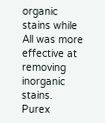organic stains while All was more effective at removing inorganic stains. Purex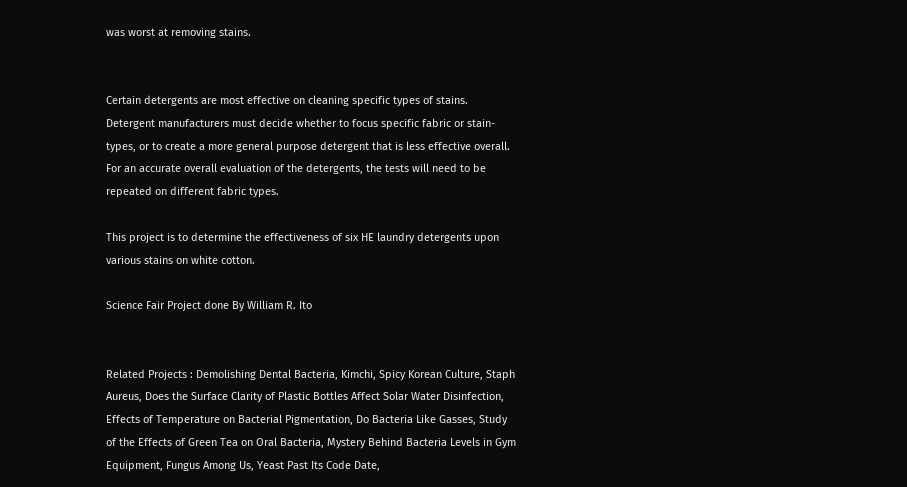was worst at removing stains.


Certain detergents are most effective on cleaning specific types of stains. Detergent manufacturers must decide whether to focus specific fabric or stain-types, or to create a more general purpose detergent that is less effective overall. For an accurate overall evaluation of the detergents, the tests will need to be repeated on different fabric types.

This project is to determine the effectiveness of six HE laundry detergents upon various stains on white cotton.

Science Fair Project done By William R. Ito


Related Projects : Demolishing Dental Bacteria, Kimchi, Spicy Korean Culture, Staph Aureus, Does the Surface Clarity of Plastic Bottles Affect Solar Water Disinfection, Effects of Temperature on Bacterial Pigmentation, Do Bacteria Like Gasses, Study of the Effects of Green Tea on Oral Bacteria, Mystery Behind Bacteria Levels in Gym Equipment, Fungus Among Us, Yeast Past Its Code Date,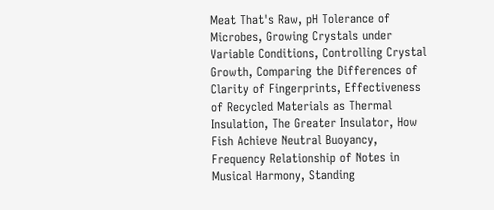Meat That's Raw, pH Tolerance of Microbes, Growing Crystals under Variable Conditions, Controlling Crystal Growth, Comparing the Differences of Clarity of Fingerprints, Effectiveness of Recycled Materials as Thermal Insulation, The Greater Insulator, How Fish Achieve Neutral Buoyancy, Frequency Relationship of Notes in Musical Harmony, Standing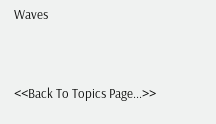Waves


<<Back To Topics Page...>>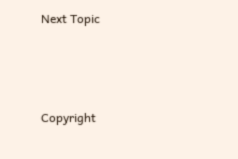Next Topic



Copyright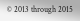© 2013 through 2015